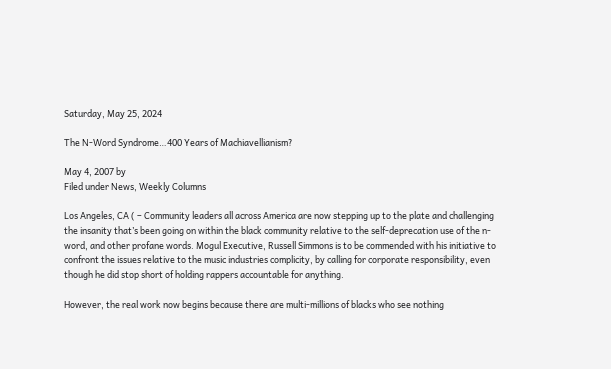Saturday, May 25, 2024

The N-Word Syndrome…400 Years of Machiavellianism?

May 4, 2007 by
Filed under News, Weekly Columns

Los Angeles, CA ( – Community leaders all across America are now stepping up to the plate and challenging the insanity that’s been going on within the black community relative to the self-deprecation use of the n-word, and other profane words. Mogul Executive, Russell Simmons is to be commended with his initiative to confront the issues relative to the music industries complicity, by calling for corporate responsibility, even though he did stop short of holding rappers accountable for anything.

However, the real work now begins because there are multi-millions of blacks who see nothing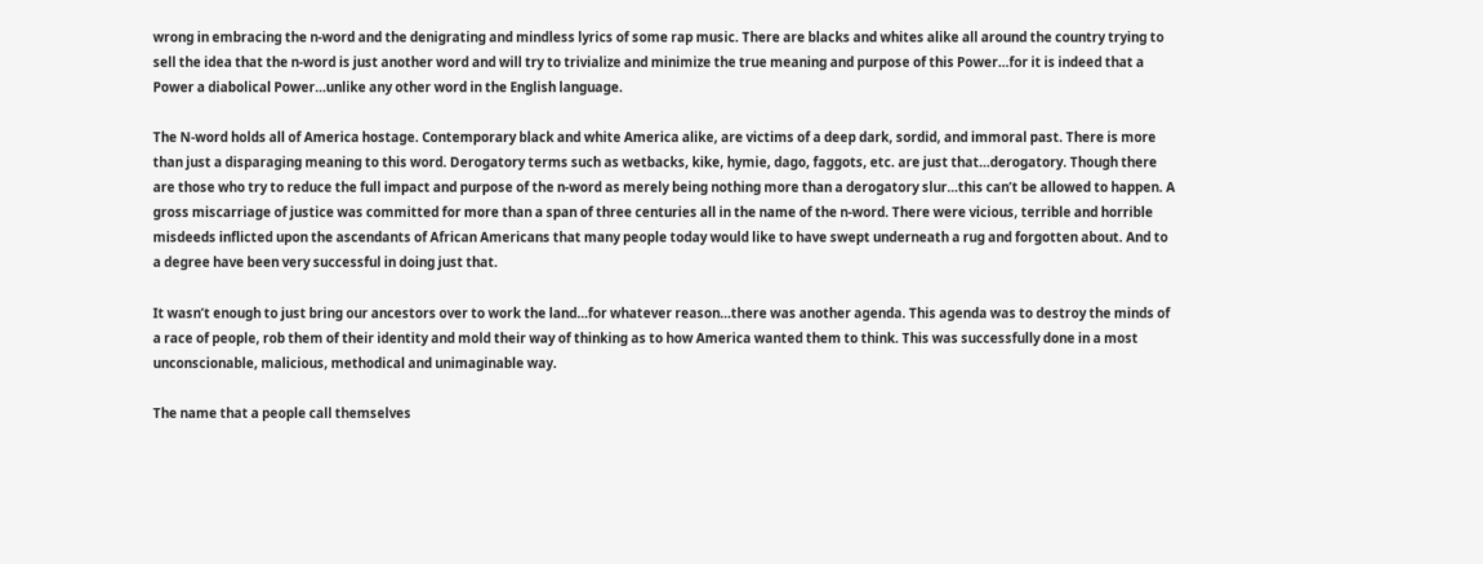wrong in embracing the n-word and the denigrating and mindless lyrics of some rap music. There are blacks and whites alike all around the country trying to sell the idea that the n-word is just another word and will try to trivialize and minimize the true meaning and purpose of this Power…for it is indeed that a Power a diabolical Power…unlike any other word in the English language.

The N-word holds all of America hostage. Contemporary black and white America alike, are victims of a deep dark, sordid, and immoral past. There is more than just a disparaging meaning to this word. Derogatory terms such as wetbacks, kike, hymie, dago, faggots, etc. are just that…derogatory. Though there are those who try to reduce the full impact and purpose of the n-word as merely being nothing more than a derogatory slur…this can’t be allowed to happen. A gross miscarriage of justice was committed for more than a span of three centuries all in the name of the n-word. There were vicious, terrible and horrible misdeeds inflicted upon the ascendants of African Americans that many people today would like to have swept underneath a rug and forgotten about. And to a degree have been very successful in doing just that.

It wasn’t enough to just bring our ancestors over to work the land…for whatever reason…there was another agenda. This agenda was to destroy the minds of a race of people, rob them of their identity and mold their way of thinking as to how America wanted them to think. This was successfully done in a most unconscionable, malicious, methodical and unimaginable way.

The name that a people call themselves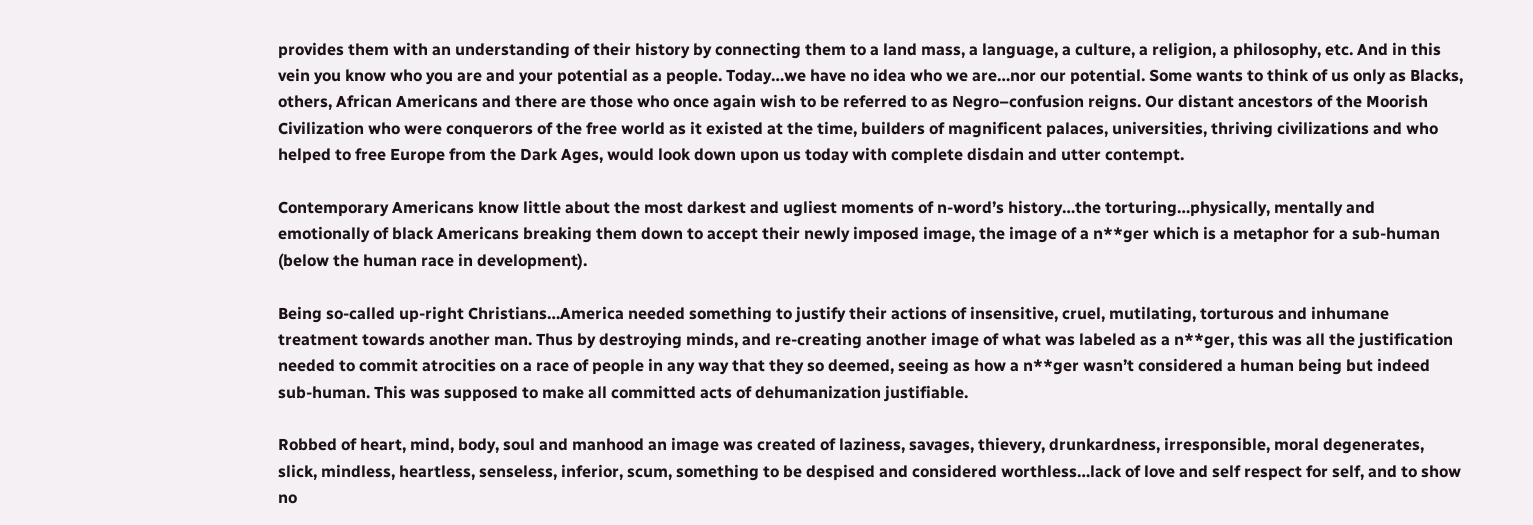provides them with an understanding of their history by connecting them to a land mass, a language, a culture, a religion, a philosophy, etc. And in this vein you know who you are and your potential as a people. Today…we have no idea who we are…nor our potential. Some wants to think of us only as Blacks, others, African Americans and there are those who once again wish to be referred to as Negro–confusion reigns. Our distant ancestors of the Moorish Civilization who were conquerors of the free world as it existed at the time, builders of magnificent palaces, universities, thriving civilizations and who helped to free Europe from the Dark Ages, would look down upon us today with complete disdain and utter contempt.

Contemporary Americans know little about the most darkest and ugliest moments of n-word’s history…the torturing…physically, mentally and emotionally of black Americans breaking them down to accept their newly imposed image, the image of a n**ger which is a metaphor for a sub-human (below the human race in development).

Being so-called up-right Christians…America needed something to justify their actions of insensitive, cruel, mutilating, torturous and inhumane treatment towards another man. Thus by destroying minds, and re-creating another image of what was labeled as a n**ger, this was all the justification needed to commit atrocities on a race of people in any way that they so deemed, seeing as how a n**ger wasn’t considered a human being but indeed sub-human. This was supposed to make all committed acts of dehumanization justifiable.

Robbed of heart, mind, body, soul and manhood an image was created of laziness, savages, thievery, drunkardness, irresponsible, moral degenerates, slick, mindless, heartless, senseless, inferior, scum, something to be despised and considered worthless…lack of love and self respect for self, and to show no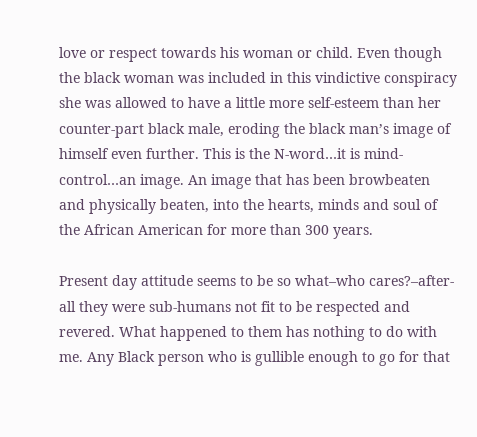love or respect towards his woman or child. Even though the black woman was included in this vindictive conspiracy she was allowed to have a little more self-esteem than her counter-part black male, eroding the black man’s image of himself even further. This is the N-word…it is mind-control…an image. An image that has been browbeaten and physically beaten, into the hearts, minds and soul of the African American for more than 300 years.

Present day attitude seems to be so what–who cares?–after-all they were sub-humans not fit to be respected and revered. What happened to them has nothing to do with me. Any Black person who is gullible enough to go for that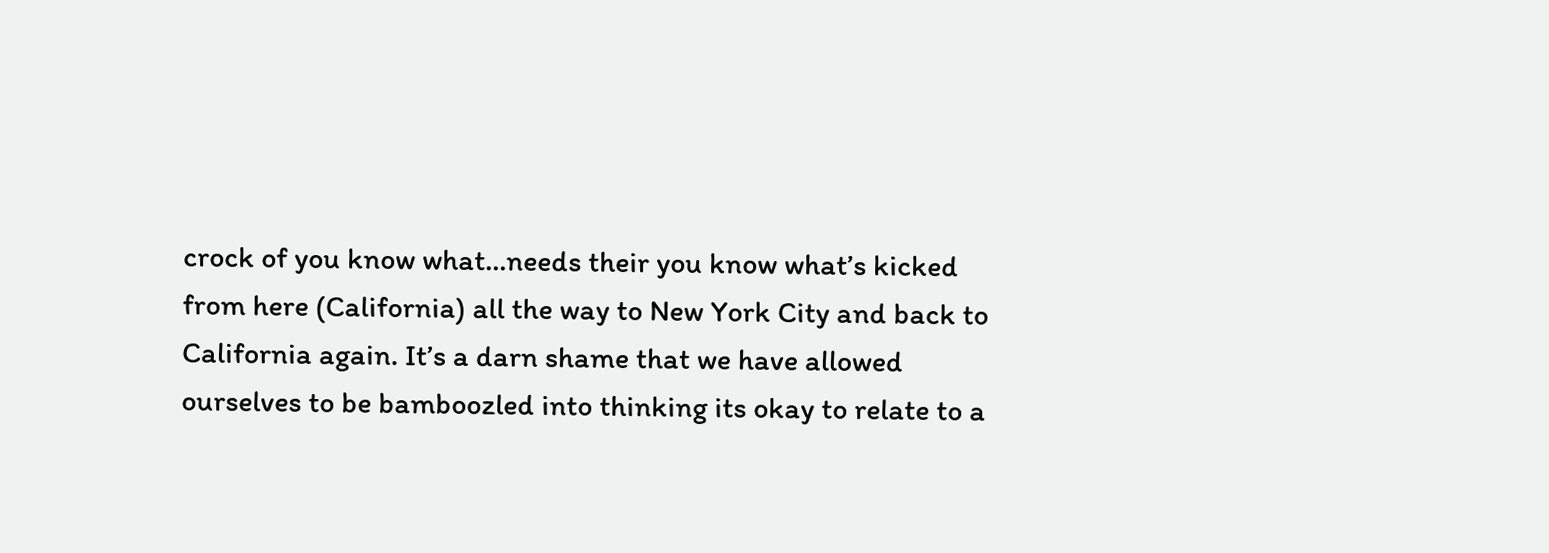crock of you know what…needs their you know what’s kicked from here (California) all the way to New York City and back to California again. It’s a darn shame that we have allowed ourselves to be bamboozled into thinking its okay to relate to a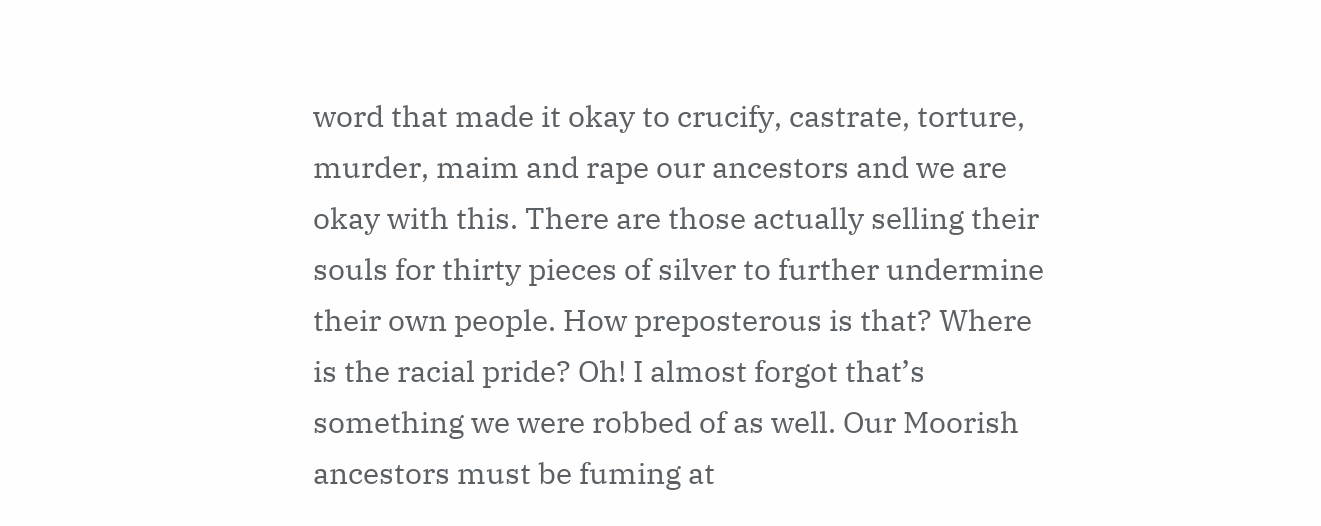word that made it okay to crucify, castrate, torture, murder, maim and rape our ancestors and we are okay with this. There are those actually selling their souls for thirty pieces of silver to further undermine their own people. How preposterous is that? Where is the racial pride? Oh! I almost forgot that’s something we were robbed of as well. Our Moorish ancestors must be fuming at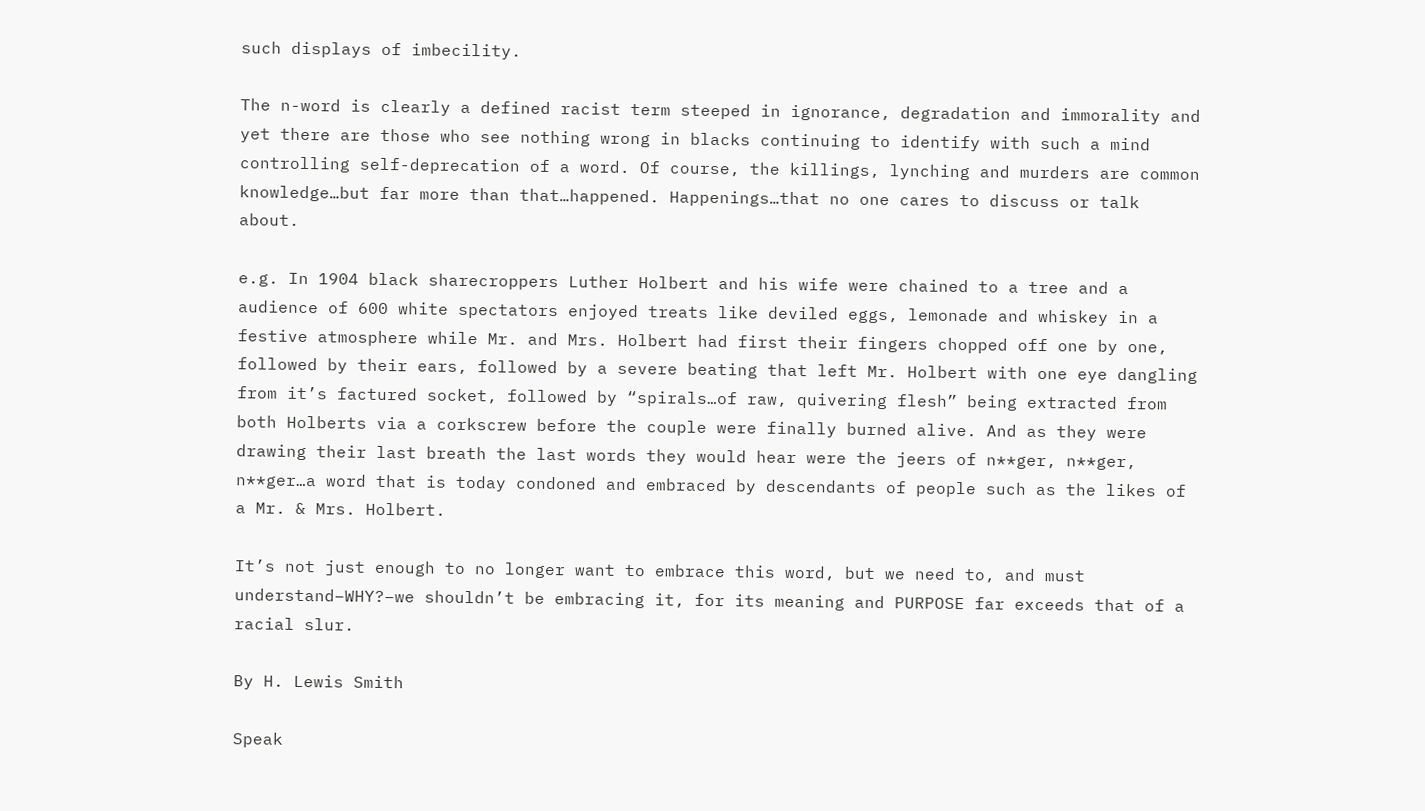such displays of imbecility.

The n-word is clearly a defined racist term steeped in ignorance, degradation and immorality and yet there are those who see nothing wrong in blacks continuing to identify with such a mind controlling self-deprecation of a word. Of course, the killings, lynching and murders are common knowledge…but far more than that…happened. Happenings…that no one cares to discuss or talk about.

e.g. In 1904 black sharecroppers Luther Holbert and his wife were chained to a tree and a audience of 600 white spectators enjoyed treats like deviled eggs, lemonade and whiskey in a festive atmosphere while Mr. and Mrs. Holbert had first their fingers chopped off one by one, followed by their ears, followed by a severe beating that left Mr. Holbert with one eye dangling from it’s factured socket, followed by “spirals…of raw, quivering flesh” being extracted from both Holberts via a corkscrew before the couple were finally burned alive. And as they were drawing their last breath the last words they would hear were the jeers of n**ger, n**ger, n**ger…a word that is today condoned and embraced by descendants of people such as the likes of a Mr. & Mrs. Holbert.

It’s not just enough to no longer want to embrace this word, but we need to, and must understand–WHY?–we shouldn’t be embracing it, for its meaning and PURPOSE far exceeds that of a racial slur.

By H. Lewis Smith

Speak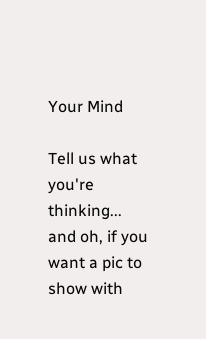Your Mind

Tell us what you're thinking...
and oh, if you want a pic to show with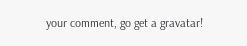your comment, go get a gravatar!